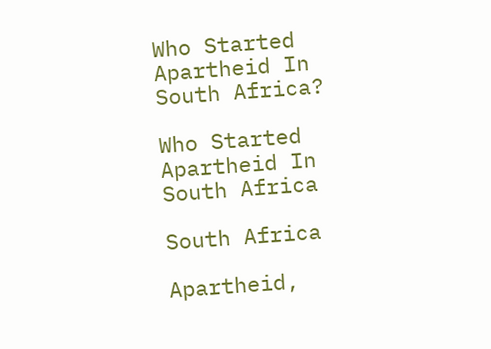Who Started Apartheid In South Africa?

Who Started Apartheid In South Africa

South Africa

Apartheid,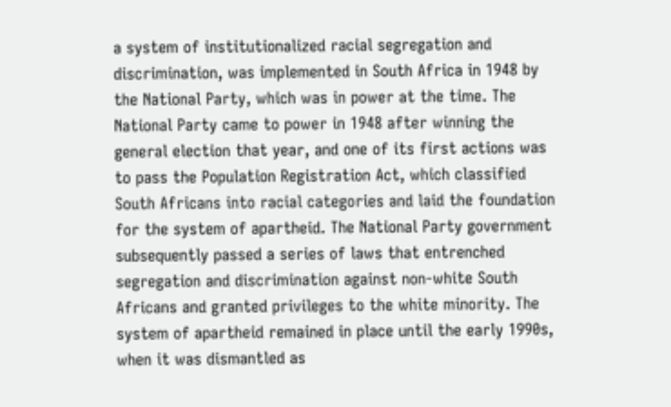a system of institutionalized racial segregation and discrimination, was implemented in South Africa in 1948 by the National Party, which was in power at the time. The National Party came to power in 1948 after winning the general election that year, and one of its first actions was to pass the Population Registration Act, which classified South Africans into racial categories and laid the foundation for the system of apartheid. The National Party government subsequently passed a series of laws that entrenched segregation and discrimination against non-white South Africans and granted privileges to the white minority. The system of apartheid remained in place until the early 1990s, when it was dismantled as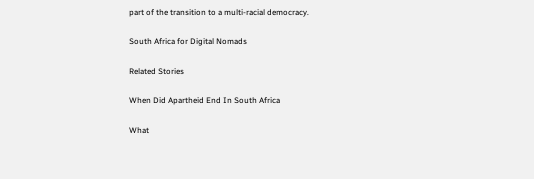part of the transition to a multi-racial democracy.

South Africa for Digital Nomads

Related Stories

When Did Apartheid End In South Africa

What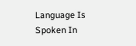Language Is Spoken In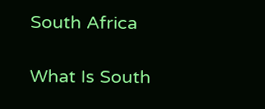South Africa

What Is South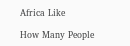Africa Like

How Many People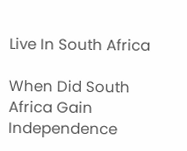Live In South Africa

When Did South Africa Gain Independence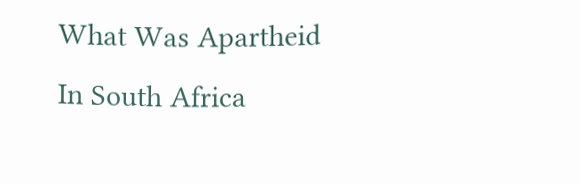What Was Apartheid In South Africa